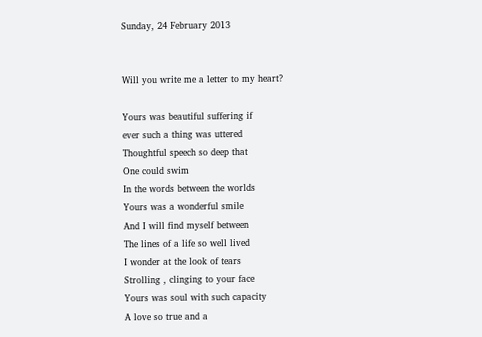Sunday, 24 February 2013


Will you write me a letter to my heart?

Yours was beautiful suffering if
ever such a thing was uttered
Thoughtful speech so deep that
One could swim
In the words between the worlds
Yours was a wonderful smile
And I will find myself between
The lines of a life so well lived
I wonder at the look of tears
Strolling , clinging to your face
Yours was soul with such capacity
A love so true and a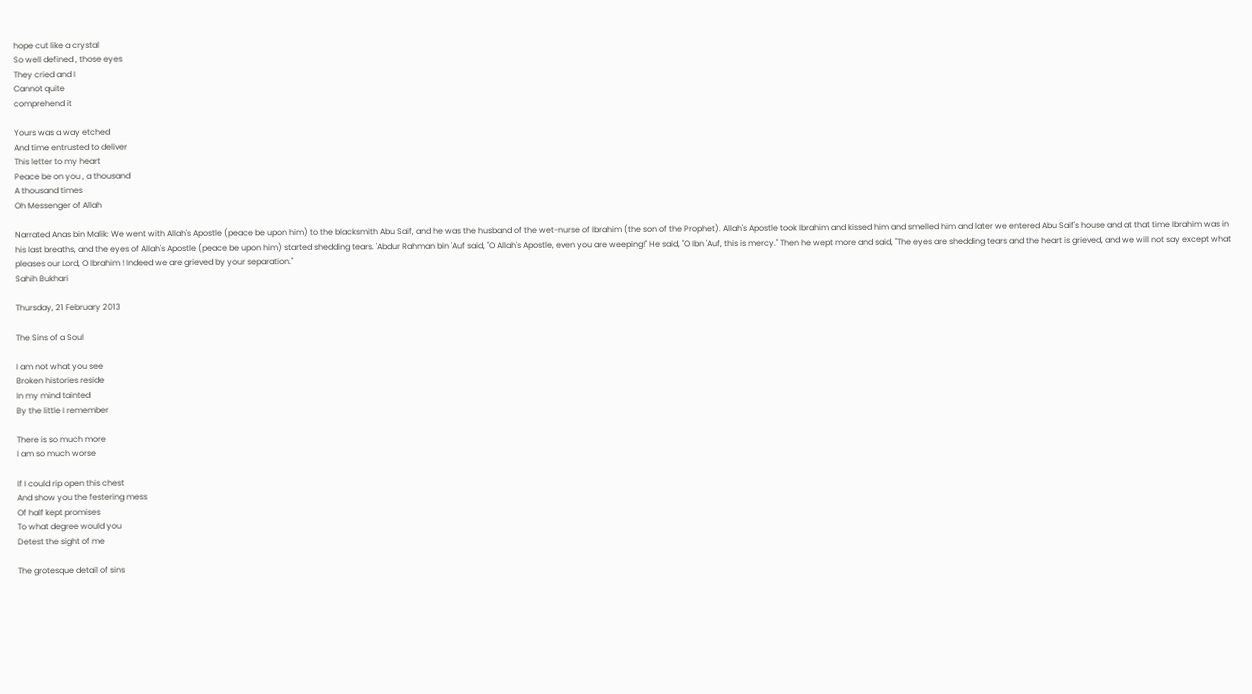hope cut like a crystal
So well defined , those eyes
They cried and I
Cannot quite
comprehend it

Yours was a way etched
And time entrusted to deliver
This letter to my heart
Peace be on you , a thousand
A thousand times
Oh Messenger of Allah

Narrated Anas bin Malik: We went with Allah's Apostle (peace be upon him) to the blacksmith Abu Saif, and he was the husband of the wet-nurse of Ibrahim (the son of the Prophet). Allah's Apostle took Ibrahim and kissed him and smelled him and later we entered Abu Saif's house and at that time Ibrahim was in his last breaths, and the eyes of Allah's Apostle (peace be upon him) started shedding tears. 'Abdur Rahman bin 'Auf said, "O Allah's Apostle, even you are weeping!" He said, "O Ibn 'Auf, this is mercy." Then he wept more and said, "The eyes are shedding tears and the heart is grieved, and we will not say except what pleases our Lord, O Ibrahim ! Indeed we are grieved by your separation."
Sahih Bukhari

Thursday, 21 February 2013

The Sins of a Soul

I am not what you see
Broken histories reside
In my mind tainted
By the little I remember

There is so much more
I am so much worse

If I could rip open this chest
And show you the festering mess
Of half kept promises
To what degree would you
Detest the sight of me

The grotesque detail of sins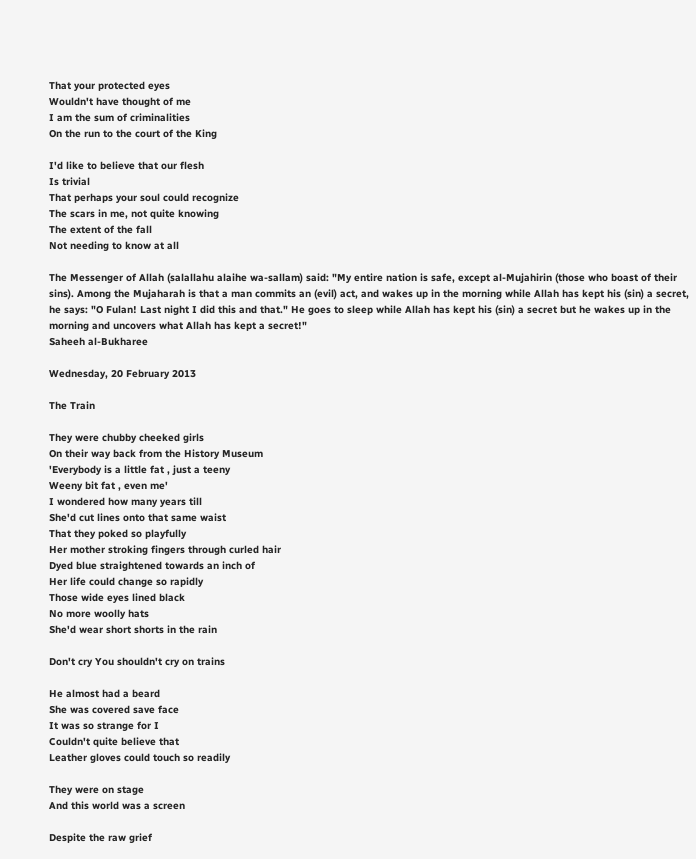That your protected eyes
Wouldn't have thought of me
I am the sum of criminalities
On the run to the court of the King

I'd like to believe that our flesh
Is trivial
That perhaps your soul could recognize
The scars in me, not quite knowing
The extent of the fall
Not needing to know at all

The Messenger of Allah (salallahu alaihe wa-sallam) said: "My entire nation is safe, except al-Mujahirin (those who boast of their sins). Among the Mujaharah is that a man commits an (evil) act, and wakes up in the morning while Allah has kept his (sin) a secret, he says: "O Fulan! Last night I did this and that." He goes to sleep while Allah has kept his (sin) a secret but he wakes up in the morning and uncovers what Allah has kept a secret!"
Saheeh al-Bukharee

Wednesday, 20 February 2013

The Train

They were chubby cheeked girls
On their way back from the History Museum
'Everybody is a little fat , just a teeny
Weeny bit fat , even me'
I wondered how many years till
She'd cut lines onto that same waist
That they poked so playfully
Her mother stroking fingers through curled hair
Dyed blue straightened towards an inch of
Her life could change so rapidly
Those wide eyes lined black
No more woolly hats
She'd wear short shorts in the rain

Don't cry You shouldn't cry on trains

He almost had a beard
She was covered save face
It was so strange for I
Couldn't quite believe that
Leather gloves could touch so readily

They were on stage
And this world was a screen

Despite the raw grief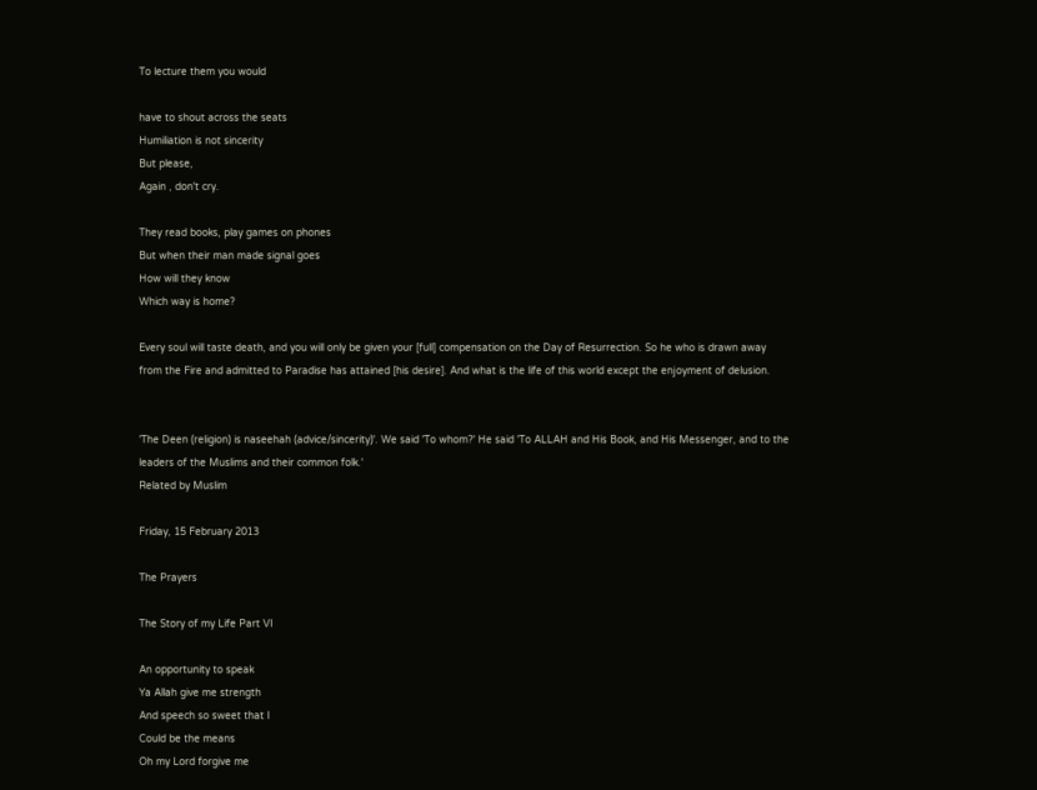To lecture them you would

have to shout across the seats
Humiliation is not sincerity
But please,
Again , don't cry.

They read books, play games on phones
But when their man made signal goes
How will they know
Which way is home?

Every soul will taste death, and you will only be given your [full] compensation on the Day of Resurrection. So he who is drawn away from the Fire and admitted to Paradise has attained [his desire]. And what is the life of this world except the enjoyment of delusion.


'The Deen (religion) is naseehah (advice/sincerity)'. We said 'To whom?' He said 'To ALLAH and His Book, and His Messenger, and to the leaders of the Muslims and their common folk.'
Related by Muslim

Friday, 15 February 2013

The Prayers

The Story of my Life Part VI

An opportunity to speak
Ya Allah give me strength
And speech so sweet that I
Could be the means
Oh my Lord forgive me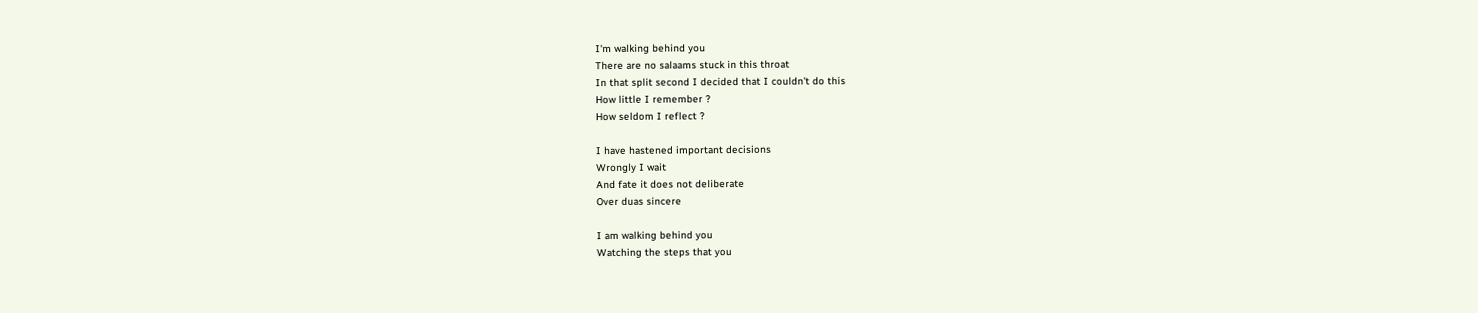I'm walking behind you
There are no salaams stuck in this throat
In that split second I decided that I couldn't do this
How little I remember ?
How seldom I reflect ?

I have hastened important decisions
Wrongly I wait
And fate it does not deliberate
Over duas sincere

I am walking behind you
Watching the steps that you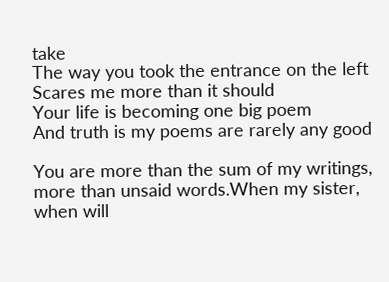take
The way you took the entrance on the left
Scares me more than it should
Your life is becoming one big poem
And truth is my poems are rarely any good

You are more than the sum of my writings, more than unsaid words.When my sister, when will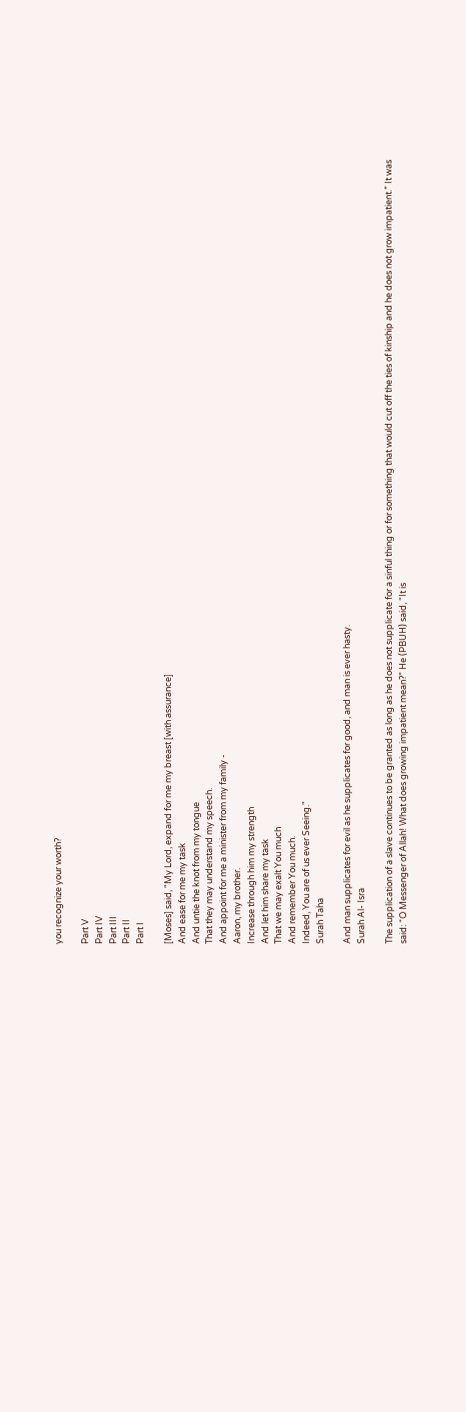you recognize your worth?

Part V
Part IV
Part III
Part II
Part I

[Moses] said, "My Lord, expand for me my breast [with assurance]
And ease for me my task
And untie the knot from my tongue
That they may understand my speech.
And appoint for me a minister from my family -
Aaron, my brother.
Increase through him my strength
And let him share my task
That we may exalt You much
And remember You much.
Indeed, You are of us ever Seeing."
Surah Taha

And man supplicates for evil as he supplicates for good, and man is ever hasty.
Surah Al- Isra

The supplication of a slave continues to be granted as long as he does not supplicate for a sinful thing or for something that would cut off the ties of kinship and he does not grow impatient.” It was said: “O Messenger of Allah! What does growing impatient mean?” He (PBUH) said, “It is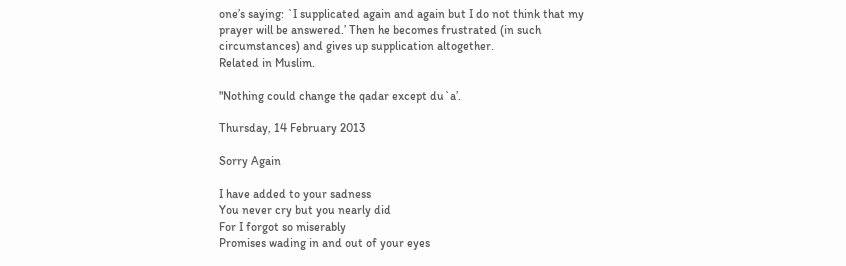one’s saying: `I supplicated again and again but I do not think that my prayer will be answered.’ Then he becomes frustrated (in such circumstances) and gives up supplication altogether.
Related in Muslim.

"Nothing could change the qadar except du`a’.

Thursday, 14 February 2013

Sorry Again

I have added to your sadness
You never cry but you nearly did
For I forgot so miserably
Promises wading in and out of your eyes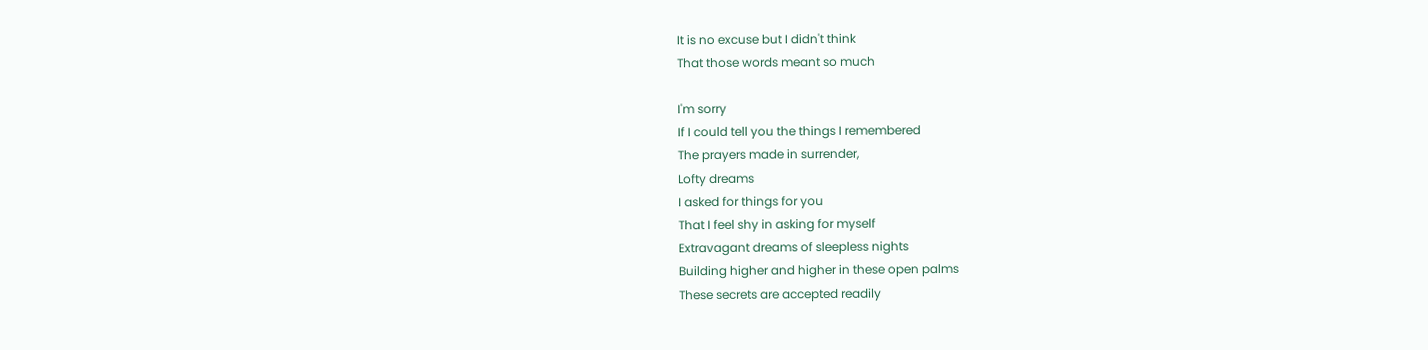It is no excuse but I didn't think
That those words meant so much

I'm sorry
If I could tell you the things I remembered
The prayers made in surrender,
Lofty dreams
I asked for things for you
That I feel shy in asking for myself
Extravagant dreams of sleepless nights
Building higher and higher in these open palms
These secrets are accepted readily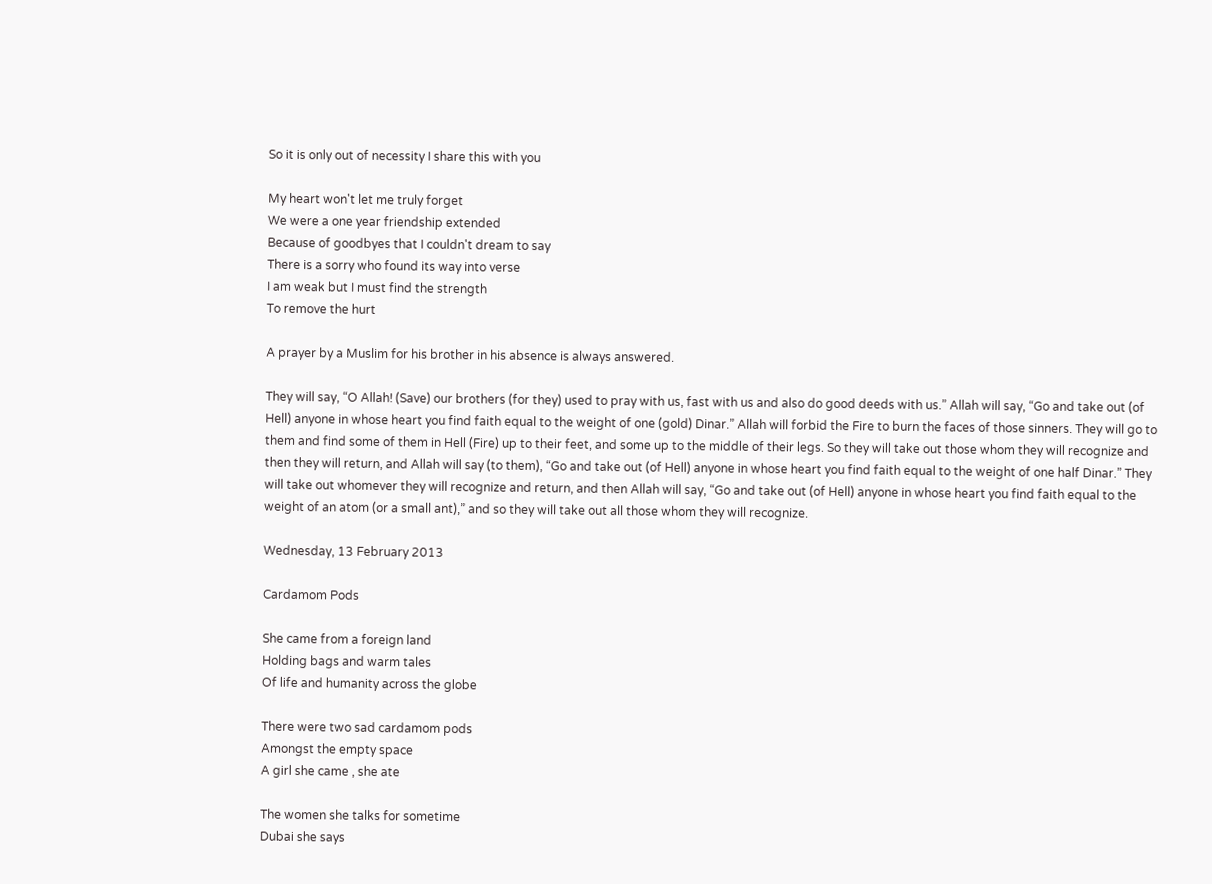So it is only out of necessity I share this with you

My heart won't let me truly forget
We were a one year friendship extended
Because of goodbyes that I couldn't dream to say
There is a sorry who found its way into verse
I am weak but I must find the strength
To remove the hurt

A prayer by a Muslim for his brother in his absence is always answered.

They will say, “O Allah! (Save) our brothers (for they) used to pray with us, fast with us and also do good deeds with us.” Allah will say, “Go and take out (of Hell) anyone in whose heart you find faith equal to the weight of one (gold) Dinar.” Allah will forbid the Fire to burn the faces of those sinners. They will go to them and find some of them in Hell (Fire) up to their feet, and some up to the middle of their legs. So they will take out those whom they will recognize and then they will return, and Allah will say (to them), “Go and take out (of Hell) anyone in whose heart you find faith equal to the weight of one half Dinar.” They will take out whomever they will recognize and return, and then Allah will say, “Go and take out (of Hell) anyone in whose heart you find faith equal to the weight of an atom (or a small ant),” and so they will take out all those whom they will recognize.

Wednesday, 13 February 2013

Cardamom Pods

She came from a foreign land
Holding bags and warm tales
Of life and humanity across the globe

There were two sad cardamom pods
Amongst the empty space
A girl she came , she ate

The women she talks for sometime
Dubai she says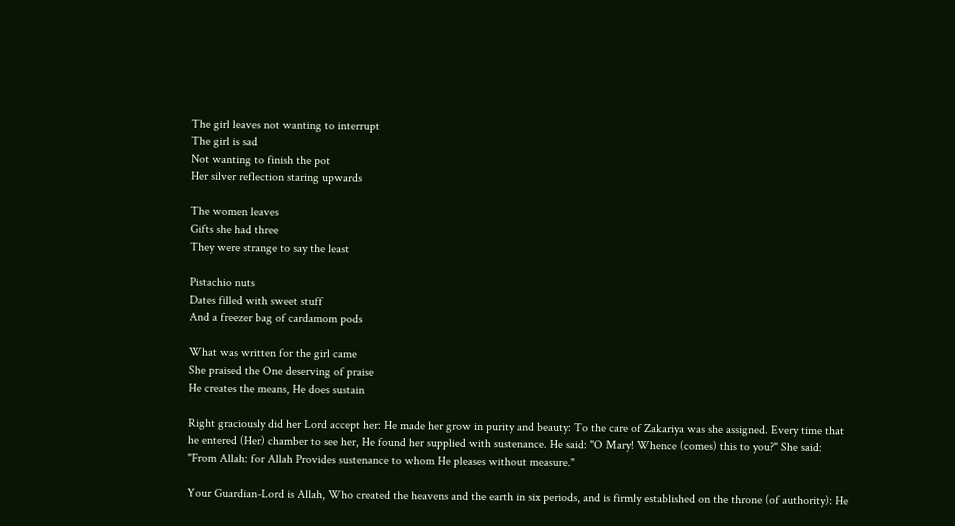The girl leaves not wanting to interrupt
The girl is sad
Not wanting to finish the pot
Her silver reflection staring upwards

The women leaves
Gifts she had three
They were strange to say the least

Pistachio nuts
Dates filled with sweet stuff
And a freezer bag of cardamom pods

What was written for the girl came
She praised the One deserving of praise
He creates the means, He does sustain

Right graciously did her Lord accept her: He made her grow in purity and beauty: To the care of Zakariya was she assigned. Every time that he entered (Her) chamber to see her, He found her supplied with sustenance. He said: "O Mary! Whence (comes) this to you?" She said: "From Allah: for Allah Provides sustenance to whom He pleases without measure."

Your Guardian-Lord is Allah, Who created the heavens and the earth in six periods, and is firmly established on the throne (of authority): He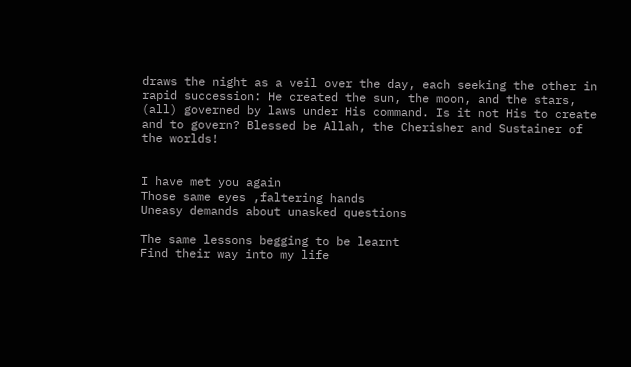draws the night as a veil over the day, each seeking the other in rapid succession: He created the sun, the moon, and the stars, (all) governed by laws under His command. Is it not His to create and to govern? Blessed be Allah, the Cherisher and Sustainer of the worlds!


I have met you again
Those same eyes ,faltering hands
Uneasy demands about unasked questions

The same lessons begging to be learnt
Find their way into my life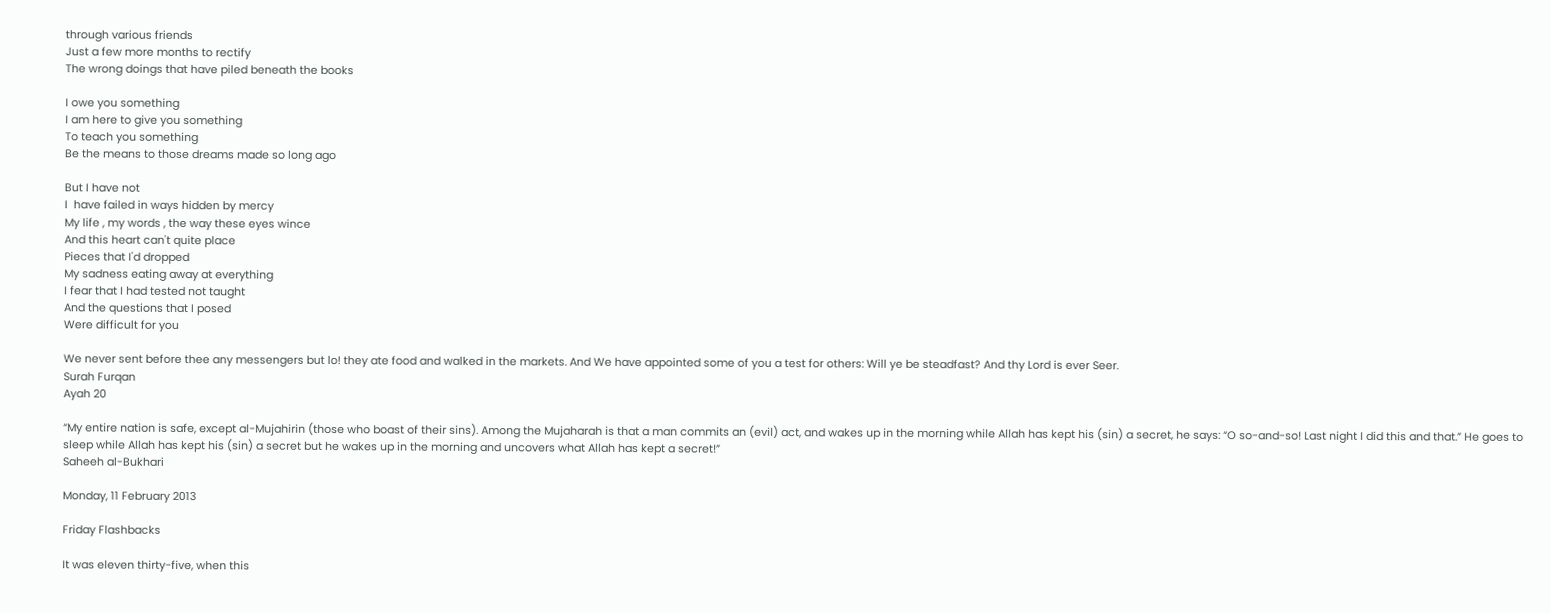through various friends
Just a few more months to rectify
The wrong doings that have piled beneath the books

I owe you something
I am here to give you something
To teach you something
Be the means to those dreams made so long ago

But I have not
I  have failed in ways hidden by mercy
My life , my words , the way these eyes wince
And this heart can't quite place
Pieces that I'd dropped
My sadness eating away at everything
I fear that I had tested not taught
And the questions that I posed
Were difficult for you

We never sent before thee any messengers but lo! they ate food and walked in the markets. And We have appointed some of you a test for others: Will ye be steadfast? And thy Lord is ever Seer.
Surah Furqan
Ayah 20

“My entire nation is safe, except al-Mujahirin (those who boast of their sins). Among the Mujaharah is that a man commits an (evil) act, and wakes up in the morning while Allah has kept his (sin) a secret, he says: “O so-and-so! Last night I did this and that.” He goes to sleep while Allah has kept his (sin) a secret but he wakes up in the morning and uncovers what Allah has kept a secret!”
Saheeh al-Bukhari

Monday, 11 February 2013

Friday Flashbacks

It was eleven thirty-five, when this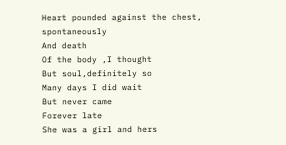Heart pounded against the chest, spontaneously
And death
Of the body ,I thought
But soul,definitely so
Many days I did wait
But never came
Forever late
She was a girl and hers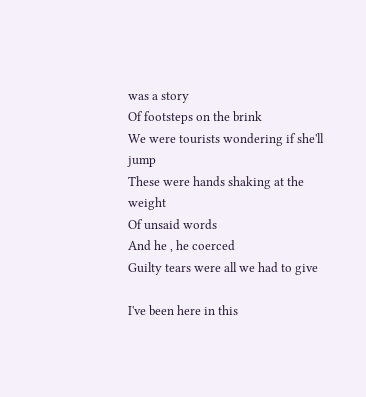was a story
Of footsteps on the brink
We were tourists wondering if she'll jump
These were hands shaking at the weight
Of unsaid words
And he , he coerced
Guilty tears were all we had to give

I've been here in this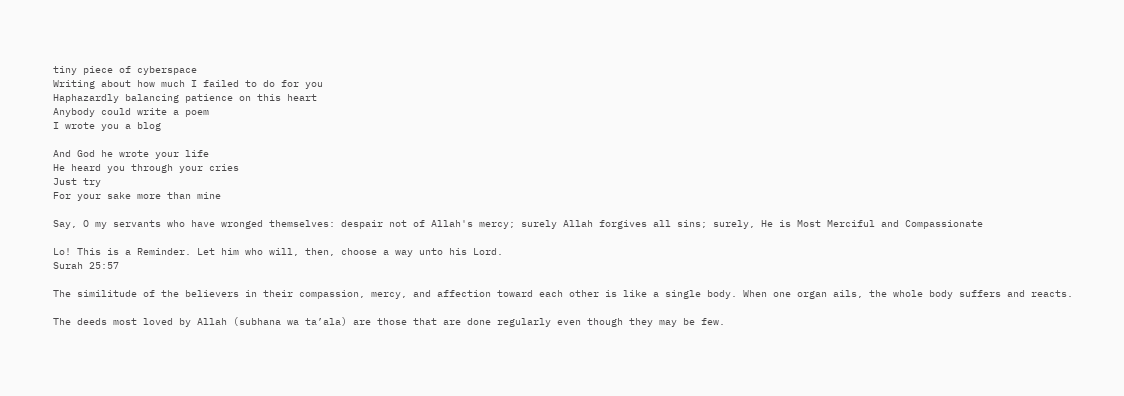tiny piece of cyberspace
Writing about how much I failed to do for you
Haphazardly balancing patience on this heart
Anybody could write a poem
I wrote you a blog

And God he wrote your life
He heard you through your cries
Just try
For your sake more than mine

Say, O my servants who have wronged themselves: despair not of Allah's mercy; surely Allah forgives all sins; surely, He is Most Merciful and Compassionate

Lo! This is a Reminder. Let him who will, then, choose a way unto his Lord.
Surah 25:57

The similitude of the believers in their compassion, mercy, and affection toward each other is like a single body. When one organ ails, the whole body suffers and reacts.

The deeds most loved by Allah (subhana wa ta’ala) are those that are done regularly even though they may be few.